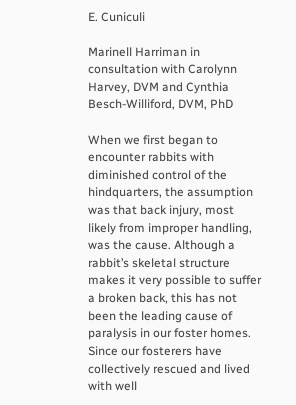E. Cuniculi

Marinell Harriman in consultation with Carolynn Harvey, DVM and Cynthia Besch-Williford, DVM, PhD

When we first began to encounter rabbits with diminished control of the hindquarters, the assumption was that back injury, most likely from improper handling, was the cause. Although a rabbit’s skeletal structure makes it very possible to suffer a broken back, this has not been the leading cause of paralysis in our foster homes. Since our fosterers have collectively rescued and lived with well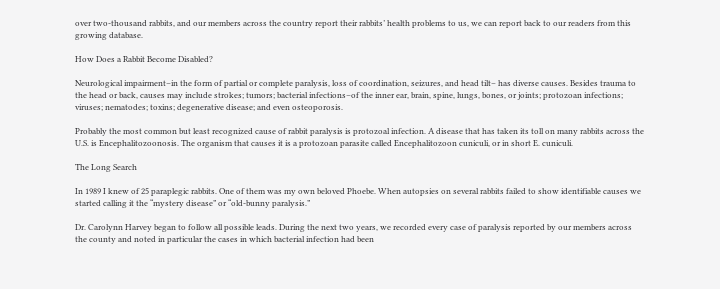over two-thousand rabbits, and our members across the country report their rabbits’ health problems to us, we can report back to our readers from this growing database.

How Does a Rabbit Become Disabled?

Neurological impairment–in the form of partial or complete paralysis, loss of coordination, seizures, and head tilt– has diverse causes. Besides trauma to the head or back, causes may include strokes; tumors; bacterial infections–of the inner ear, brain, spine, lungs, bones, or joints; protozoan infections; viruses; nematodes; toxins; degenerative disease; and even osteoporosis.

Probably the most common but least recognized cause of rabbit paralysis is protozoal infection. A disease that has taken its toll on many rabbits across the U.S. is Encephalitozoonosis. The organism that causes it is a protozoan parasite called Encephalitozoon cuniculi, or in short E. cuniculi.

The Long Search

In 1989 I knew of 25 paraplegic rabbits. One of them was my own beloved Phoebe. When autopsies on several rabbits failed to show identifiable causes we started calling it the “mystery disease” or “old-bunny paralysis.”

Dr. Carolynn Harvey began to follow all possible leads. During the next two years, we recorded every case of paralysis reported by our members across the county and noted in particular the cases in which bacterial infection had been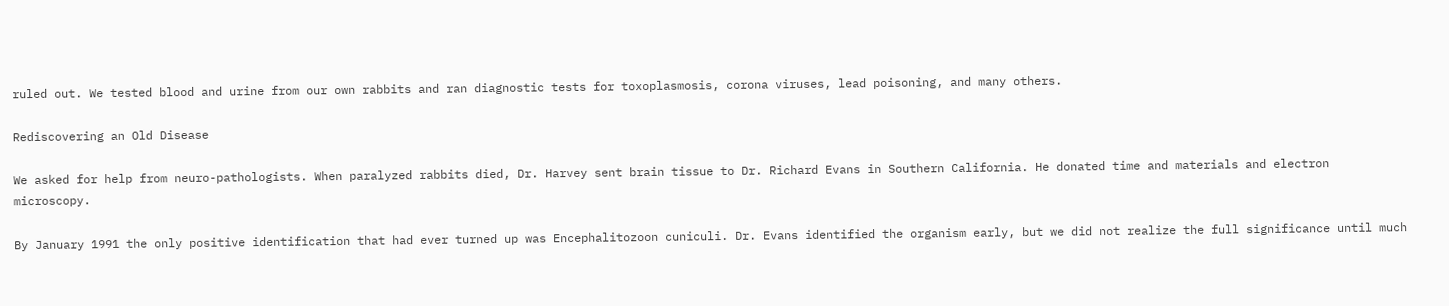ruled out. We tested blood and urine from our own rabbits and ran diagnostic tests for toxoplasmosis, corona viruses, lead poisoning, and many others.

Rediscovering an Old Disease

We asked for help from neuro-pathologists. When paralyzed rabbits died, Dr. Harvey sent brain tissue to Dr. Richard Evans in Southern California. He donated time and materials and electron microscopy.

By January 1991 the only positive identification that had ever turned up was Encephalitozoon cuniculi. Dr. Evans identified the organism early, but we did not realize the full significance until much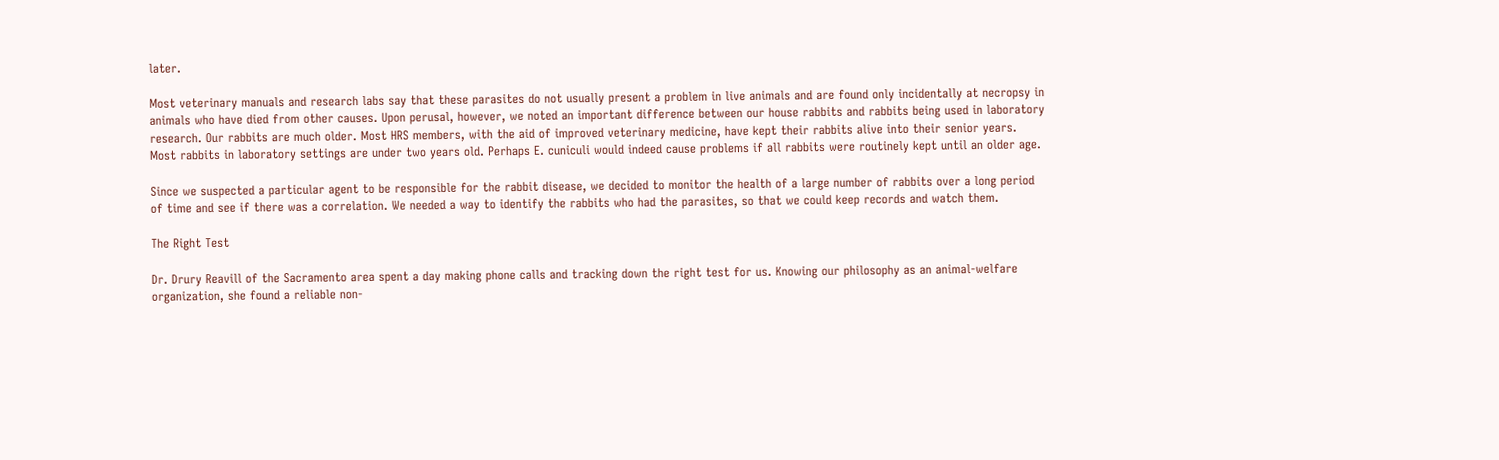later.

Most veterinary manuals and research labs say that these parasites do not usually present a problem in live animals and are found only incidentally at necropsy in animals who have died from other causes. Upon perusal, however, we noted an important difference between our house rabbits and rabbits being used in laboratory research. Our rabbits are much older. Most HRS members, with the aid of improved veterinary medicine, have kept their rabbits alive into their senior years. Most rabbits in laboratory settings are under two years old. Perhaps E. cuniculi would indeed cause problems if all rabbits were routinely kept until an older age.

Since we suspected a particular agent to be responsible for the rabbit disease, we decided to monitor the health of a large number of rabbits over a long period of time and see if there was a correlation. We needed a way to identify the rabbits who had the parasites, so that we could keep records and watch them.

The Right Test

Dr. Drury Reavill of the Sacramento area spent a day making phone calls and tracking down the right test for us. Knowing our philosophy as an animal-welfare organization, she found a reliable non-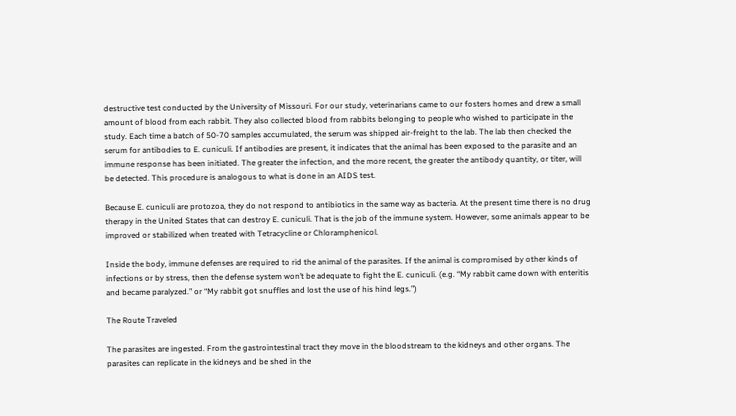destructive test conducted by the University of Missouri. For our study, veterinarians came to our fosters homes and drew a small amount of blood from each rabbit. They also collected blood from rabbits belonging to people who wished to participate in the study. Each time a batch of 50-70 samples accumulated, the serum was shipped air-freight to the lab. The lab then checked the serum for antibodies to E. cuniculi. If antibodies are present, it indicates that the animal has been exposed to the parasite and an immune response has been initiated. The greater the infection, and the more recent, the greater the antibody quantity, or titer, will be detected. This procedure is analogous to what is done in an AIDS test.

Because E. cuniculi are protozoa, they do not respond to antibiotics in the same way as bacteria. At the present time there is no drug therapy in the United States that can destroy E. cuniculi. That is the job of the immune system. However, some animals appear to be improved or stabilized when treated with Tetracycline or Chloramphenicol.

Inside the body, immune defenses are required to rid the animal of the parasites. If the animal is compromised by other kinds of infections or by stress, then the defense system won’t be adequate to fight the E. cuniculi. (e.g. “My rabbit came down with enteritis and became paralyzed.” or “My rabbit got snuffles and lost the use of his hind legs.”)

The Route Traveled

The parasites are ingested. From the gastrointestinal tract they move in the bloodstream to the kidneys and other organs. The parasites can replicate in the kidneys and be shed in the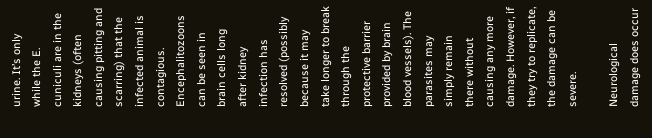urine. It’s only while the E. cuniculi are in the kidneys (often causing pitting and scarring) that the infected animal is contagious. Encephalitozoons can be seen in brain cells long after kidney infection has resolved (possibly because it may take longer to break through the protective barrier provided by brain blood vessels). The parasites may simply remain there without causing any more damage. However, if they try to replicate, the damage can be severe.

Neurological damage does occur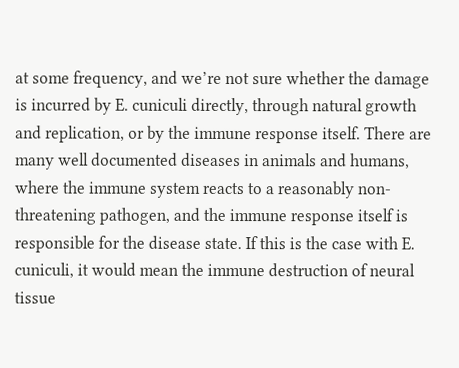at some frequency, and we’re not sure whether the damage is incurred by E. cuniculi directly, through natural growth and replication, or by the immune response itself. There are many well documented diseases in animals and humans, where the immune system reacts to a reasonably non-threatening pathogen, and the immune response itself is responsible for the disease state. If this is the case with E. cuniculi, it would mean the immune destruction of neural tissue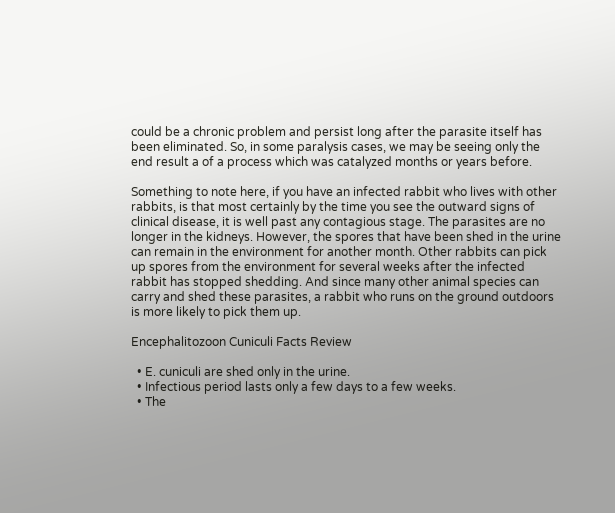could be a chronic problem and persist long after the parasite itself has been eliminated. So, in some paralysis cases, we may be seeing only the end result a of a process which was catalyzed months or years before.

Something to note here, if you have an infected rabbit who lives with other rabbits, is that most certainly by the time you see the outward signs of clinical disease, it is well past any contagious stage. The parasites are no longer in the kidneys. However, the spores that have been shed in the urine can remain in the environment for another month. Other rabbits can pick up spores from the environment for several weeks after the infected rabbit has stopped shedding. And since many other animal species can carry and shed these parasites, a rabbit who runs on the ground outdoors is more likely to pick them up.

Encephalitozoon Cuniculi Facts Review

  • E. cuniculi are shed only in the urine.
  • Infectious period lasts only a few days to a few weeks.
  • The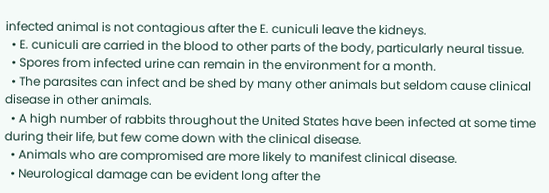infected animal is not contagious after the E. cuniculi leave the kidneys.
  • E. cuniculi are carried in the blood to other parts of the body, particularly neural tissue.
  • Spores from infected urine can remain in the environment for a month.
  • The parasites can infect and be shed by many other animals but seldom cause clinical disease in other animals.
  • A high number of rabbits throughout the United States have been infected at some time during their life, but few come down with the clinical disease.
  • Animals who are compromised are more likely to manifest clinical disease.
  • Neurological damage can be evident long after the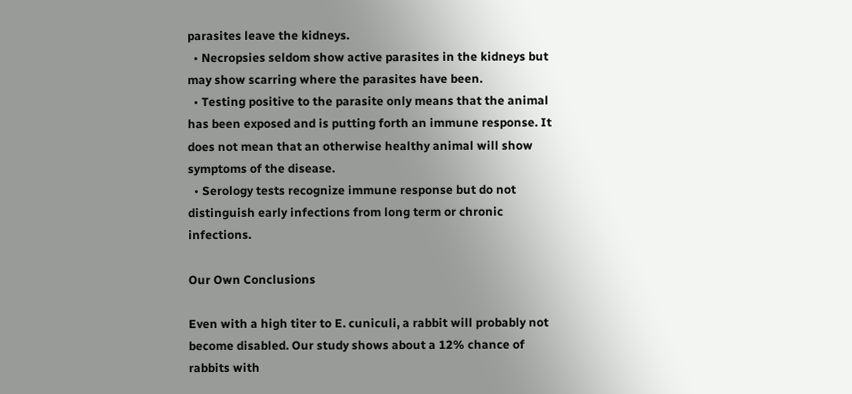parasites leave the kidneys.
  • Necropsies seldom show active parasites in the kidneys but may show scarring where the parasites have been.
  • Testing positive to the parasite only means that the animal has been exposed and is putting forth an immune response. It does not mean that an otherwise healthy animal will show symptoms of the disease.
  • Serology tests recognize immune response but do not distinguish early infections from long term or chronic infections.

Our Own Conclusions

Even with a high titer to E. cuniculi, a rabbit will probably not become disabled. Our study shows about a 12% chance of rabbits with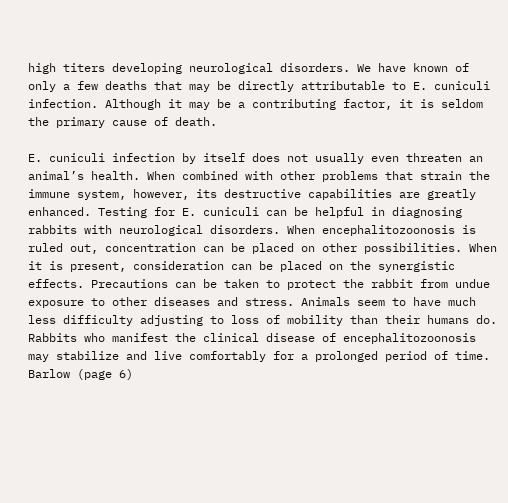high titers developing neurological disorders. We have known of only a few deaths that may be directly attributable to E. cuniculi infection. Although it may be a contributing factor, it is seldom the primary cause of death.

E. cuniculi infection by itself does not usually even threaten an animal’s health. When combined with other problems that strain the immune system, however, its destructive capabilities are greatly enhanced. Testing for E. cuniculi can be helpful in diagnosing rabbits with neurological disorders. When encephalitozoonosis is ruled out, concentration can be placed on other possibilities. When it is present, consideration can be placed on the synergistic effects. Precautions can be taken to protect the rabbit from undue exposure to other diseases and stress. Animals seem to have much less difficulty adjusting to loss of mobility than their humans do. Rabbits who manifest the clinical disease of encephalitozoonosis may stabilize and live comfortably for a prolonged period of time. Barlow (page 6)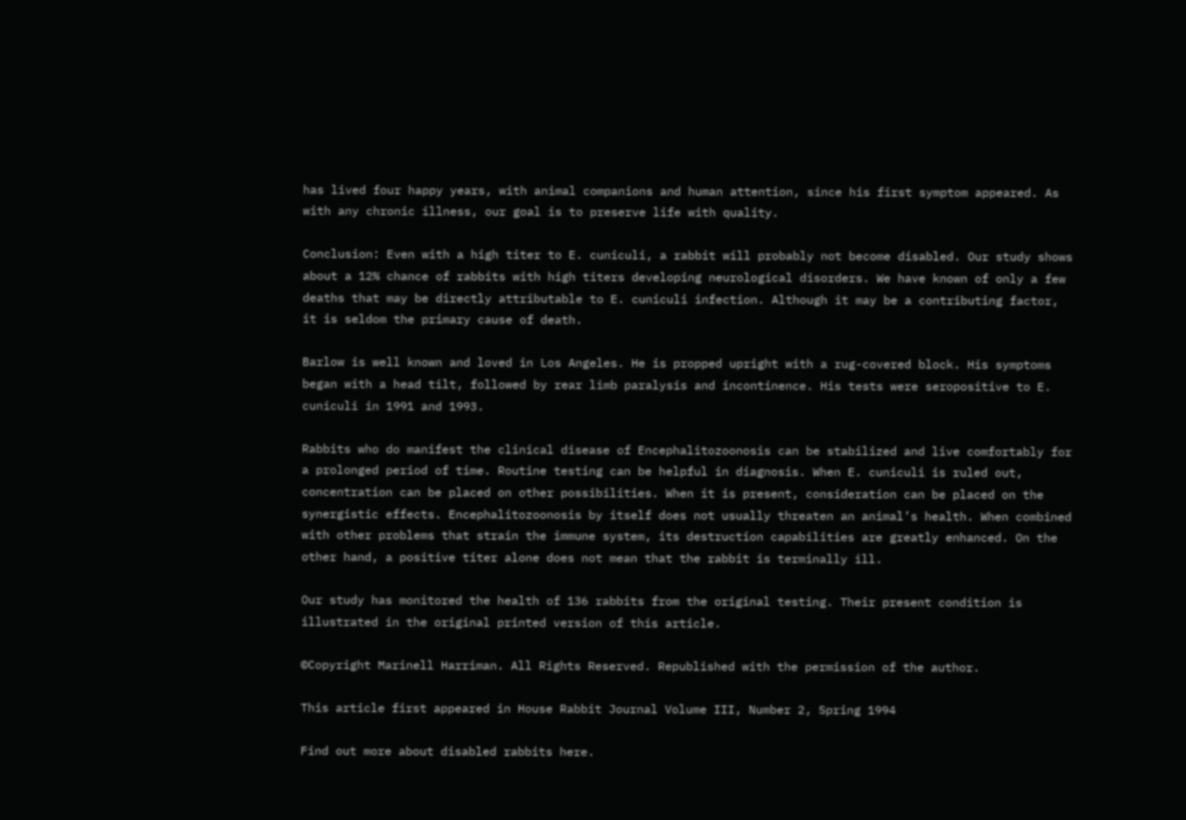has lived four happy years, with animal companions and human attention, since his first symptom appeared. As with any chronic illness, our goal is to preserve life with quality.

Conclusion: Even with a high titer to E. cuniculi, a rabbit will probably not become disabled. Our study shows about a 12% chance of rabbits with high titers developing neurological disorders. We have known of only a few deaths that may be directly attributable to E. cuniculi infection. Although it may be a contributing factor, it is seldom the primary cause of death.

Barlow is well known and loved in Los Angeles. He is propped upright with a rug-covered block. His symptoms began with a head tilt, followed by rear limb paralysis and incontinence. His tests were seropositive to E. cuniculi in 1991 and 1993.

Rabbits who do manifest the clinical disease of Encephalitozoonosis can be stabilized and live comfortably for a prolonged period of time. Routine testing can be helpful in diagnosis. When E. cuniculi is ruled out, concentration can be placed on other possibilities. When it is present, consideration can be placed on the synergistic effects. Encephalitozoonosis by itself does not usually threaten an animal’s health. When combined with other problems that strain the immune system, its destruction capabilities are greatly enhanced. On the other hand, a positive titer alone does not mean that the rabbit is terminally ill.

Our study has monitored the health of 136 rabbits from the original testing. Their present condition is illustrated in the original printed version of this article.

©Copyright Marinell Harriman. All Rights Reserved. Republished with the permission of the author.

This article first appeared in House Rabbit Journal Volume III, Number 2, Spring 1994

Find out more about disabled rabbits here.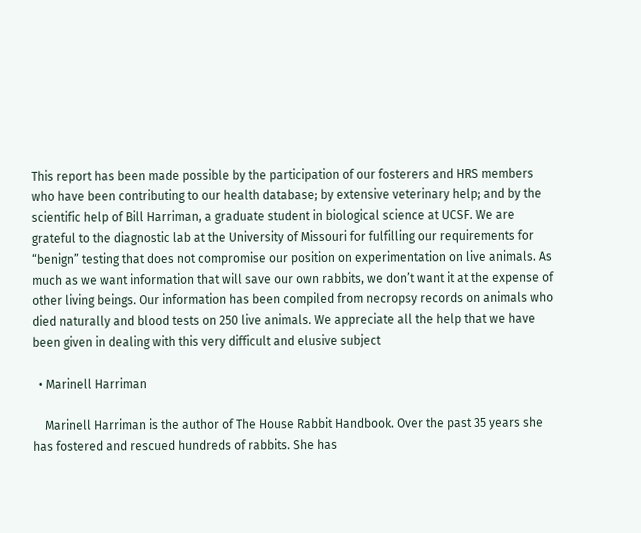This report has been made possible by the participation of our fosterers and HRS members who have been contributing to our health database; by extensive veterinary help; and by the scientific help of Bill Harriman, a graduate student in biological science at UCSF. We are grateful to the diagnostic lab at the University of Missouri for fulfilling our requirements for “benign” testing that does not compromise our position on experimentation on live animals. As much as we want information that will save our own rabbits, we don’t want it at the expense of other living beings. Our information has been compiled from necropsy records on animals who died naturally and blood tests on 250 live animals. We appreciate all the help that we have been given in dealing with this very difficult and elusive subject

  • Marinell Harriman

    Marinell Harriman is the author of The House Rabbit Handbook. Over the past 35 years she has fostered and rescued hundreds of rabbits. She has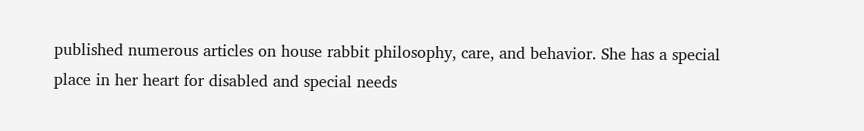published numerous articles on house rabbit philosophy, care, and behavior. She has a special place in her heart for disabled and special needs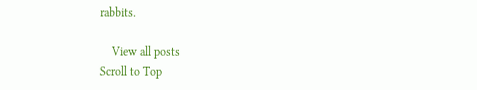rabbits.

    View all posts
Scroll to Top